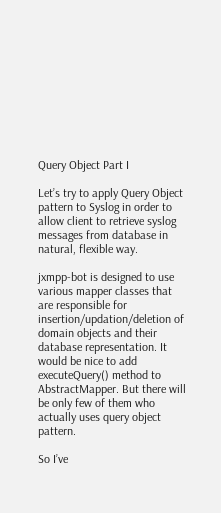Query Object Part I

Let’s try to apply Query Object pattern to Syslog in order to allow client to retrieve syslog messages from database in natural, flexible way.

jxmpp-bot is designed to use various mapper classes that are responsible for insertion/updation/deletion of domain objects and their database representation. It would be nice to add executeQuery() method to AbstractMapper. But there will be only few of them who actually uses query object pattern.

So I’ve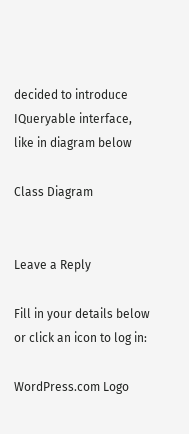decided to introduce IQueryable interface, like in diagram below

Class Diagram


Leave a Reply

Fill in your details below or click an icon to log in:

WordPress.com Logo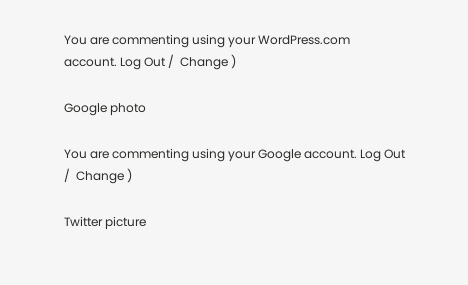You are commenting using your WordPress.com account. Log Out /  Change )

Google photo

You are commenting using your Google account. Log Out /  Change )

Twitter picture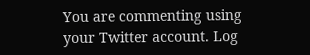You are commenting using your Twitter account. Log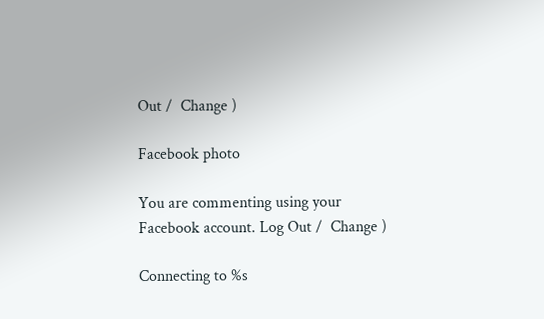Out /  Change )

Facebook photo

You are commenting using your Facebook account. Log Out /  Change )

Connecting to %s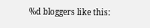%d bloggers like this: